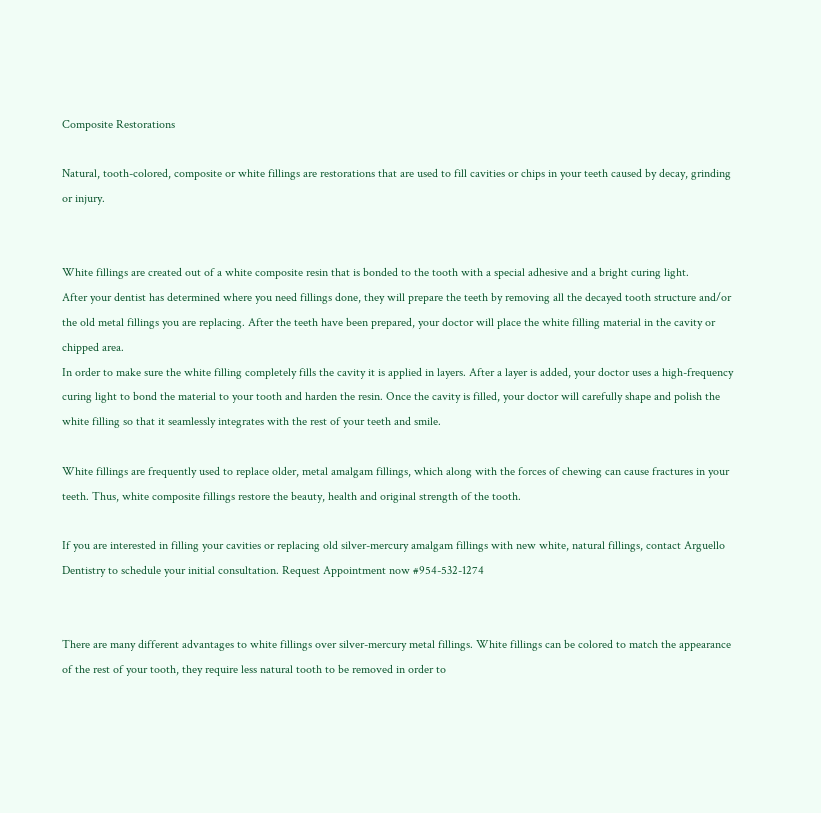Composite Restorations

Natural, tooth-colored, composite or white fillings are restorations that are used to fill cavities or chips in your teeth caused by decay, grinding or injury.


White fillings are created out of a white composite resin that is bonded to the tooth with a special adhesive and a bright curing light.
After your dentist has determined where you need fillings done, they will prepare the teeth by removing all the decayed tooth structure and/or the old metal fillings you are replacing. After the teeth have been prepared, your doctor will place the white filling material in the cavity or chipped area.
In order to make sure the white filling completely fills the cavity it is applied in layers. After a layer is added, your doctor uses a high-frequency curing light to bond the material to your tooth and harden the resin. Once the cavity is filled, your doctor will carefully shape and polish the white filling so that it seamlessly integrates with the rest of your teeth and smile.

White fillings are frequently used to replace older, metal amalgam fillings, which along with the forces of chewing can cause fractures in your teeth. Thus, white composite fillings restore the beauty, health and original strength of the tooth.

If you are interested in filling your cavities or replacing old silver-mercury amalgam fillings with new white, natural fillings, contact Arguello Dentistry to schedule your initial consultation. Request Appointment now #954-532-1274


There are many different advantages to white fillings over silver-mercury metal fillings. White fillings can be colored to match the appearance of the rest of your tooth, they require less natural tooth to be removed in order to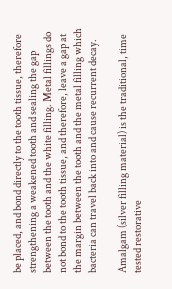be placed, and bond directly to the tooth tissue, therefore strengthening a weakened tooth and sealing the gap between the tooth and the white filling. Metal fillings do not bond to the tooth tissue, and therefore, leave a gap at the margin between the tooth and the metal filling which bacteria can travel back into and cause recurrent decay.

Amalgam (silver filling material) is the traditional, time tested restorative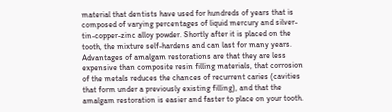material that dentists have used for hundreds of years that is composed of varying percentages of liquid mercury and silver-tin-copper-zinc alloy powder. Shortly after it is placed on the tooth, the mixture self-hardens and can last for many years. Advantages of amalgam restorations are that they are less expensive than composite resin filling materials, that corrosion of the metals reduces the chances of recurrent caries (cavities that form under a previously existing filling), and that the amalgam restoration is easier and faster to place on your tooth.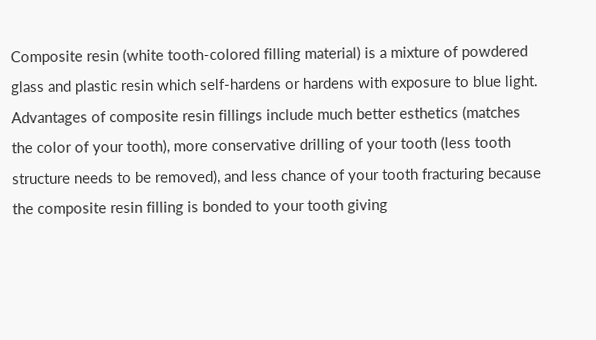Composite resin (white tooth-colored filling material) is a mixture of powdered glass and plastic resin which self-hardens or hardens with exposure to blue light. Advantages of composite resin fillings include much better esthetics (matches the color of your tooth), more conservative drilling of your tooth (less tooth structure needs to be removed), and less chance of your tooth fracturing because the composite resin filling is bonded to your tooth giving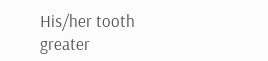His/her tooth greater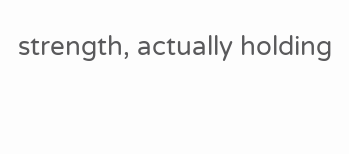strength, actually holding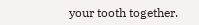your tooth together.